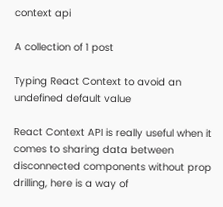context api

A collection of 1 post

Typing React Context to avoid an undefined default value

React Context API is really useful when it comes to sharing data between disconnected components without prop drilling, here is a way of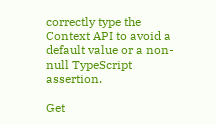correctly type the Context API to avoid a default value or a non-null TypeScript assertion.

Get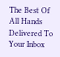The Best Of All Hands Delivered To Your Inbox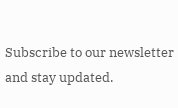Subscribe to our newsletter and stay updated.